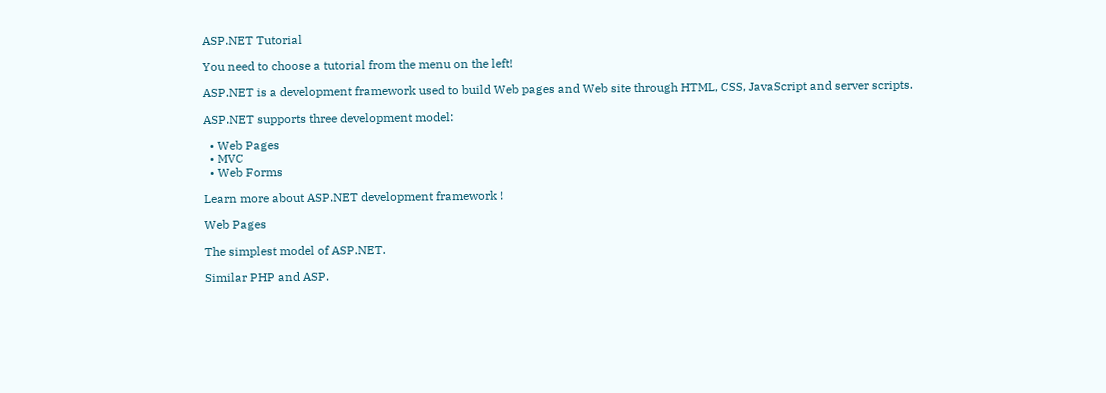ASP.NET Tutorial

You need to choose a tutorial from the menu on the left!

ASP.NET is a development framework used to build Web pages and Web site through HTML, CSS, JavaScript and server scripts.

ASP.NET supports three development model:

  • Web Pages
  • MVC
  • Web Forms

Learn more about ASP.NET development framework !

Web Pages

The simplest model of ASP.NET.

Similar PHP and ASP.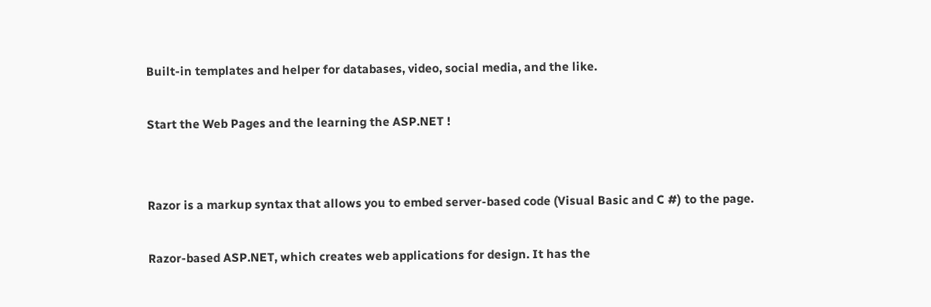Built-in templates and helper for databases, video, social media, and the like.

Start the Web Pages and the learning the ASP.NET !


Razor is a markup syntax that allows you to embed server-based code (Visual Basic and C #) to the page.

Razor-based ASP.NET, which creates web applications for design. It has the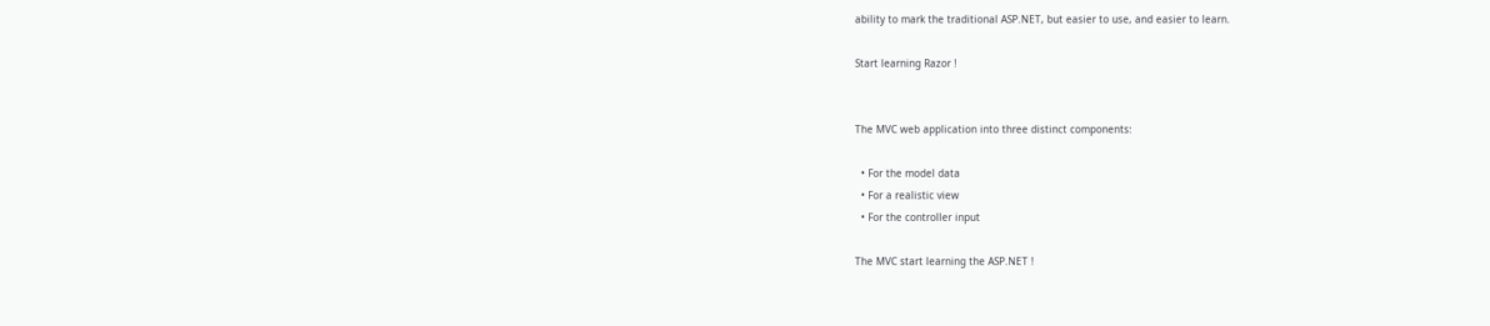ability to mark the traditional ASP.NET, but easier to use, and easier to learn.

Start learning Razor !


The MVC web application into three distinct components:

  • For the model data
  • For a realistic view
  • For the controller input

The MVC start learning the ASP.NET !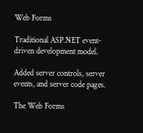Web Forms

Traditional ASP.NET event-driven development model.

Added server controls, server events, and server code pages.

The Web Forms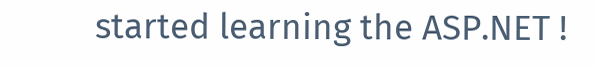started learning the ASP.NET !